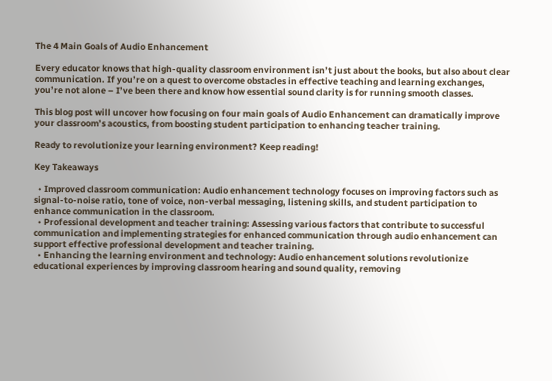The 4 Main Goals of Audio Enhancement

Every educator knows that high-quality classroom environment isn’t just about the books, but also about clear communication. If you’re on a quest to overcome obstacles in effective teaching and learning exchanges, you’re not alone – I’ve been there and know how essential sound clarity is for running smooth classes.

This blog post will uncover how focusing on four main goals of Audio Enhancement can dramatically improve your classroom’s acoustics, from boosting student participation to enhancing teacher training.

Ready to revolutionize your learning environment? Keep reading!

Key Takeaways

  • Improved classroom communication: Audio enhancement technology focuses on improving factors such as signal-to-noise ratio, tone of voice, non-verbal messaging, listening skills, and student participation to enhance communication in the classroom.
  • Professional development and teacher training: Assessing various factors that contribute to successful communication and implementing strategies for enhanced communication through audio enhancement can support effective professional development and teacher training.
  • Enhancing the learning environment and technology: Audio enhancement solutions revolutionize educational experiences by improving classroom hearing and sound quality, removing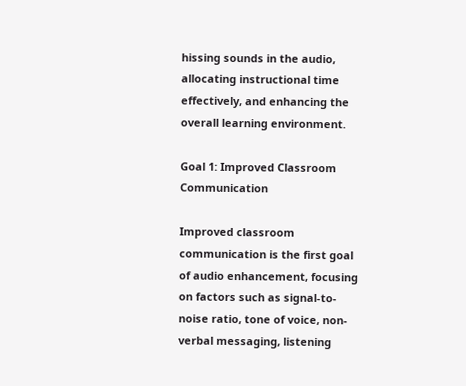hissing sounds in the audio, allocating instructional time effectively, and enhancing the overall learning environment.

Goal 1: Improved Classroom Communication

Improved classroom communication is the first goal of audio enhancement, focusing on factors such as signal-to-noise ratio, tone of voice, non-verbal messaging, listening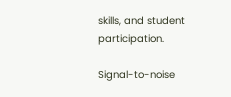skills, and student participation.

Signal-to-noise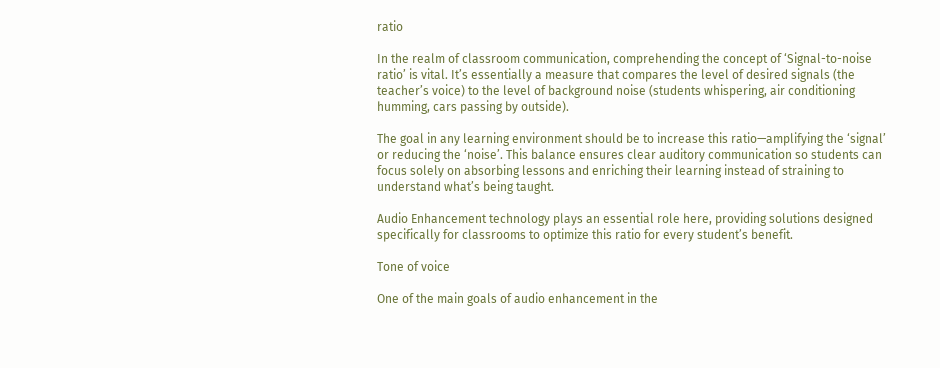ratio

In the realm of classroom communication, comprehending the concept of ‘Signal-to-noise ratio’ is vital. It’s essentially a measure that compares the level of desired signals (the teacher’s voice) to the level of background noise (students whispering, air conditioning humming, cars passing by outside).

The goal in any learning environment should be to increase this ratio—amplifying the ‘signal’ or reducing the ‘noise’. This balance ensures clear auditory communication so students can focus solely on absorbing lessons and enriching their learning instead of straining to understand what’s being taught.

Audio Enhancement technology plays an essential role here, providing solutions designed specifically for classrooms to optimize this ratio for every student’s benefit.

Tone of voice

One of the main goals of audio enhancement in the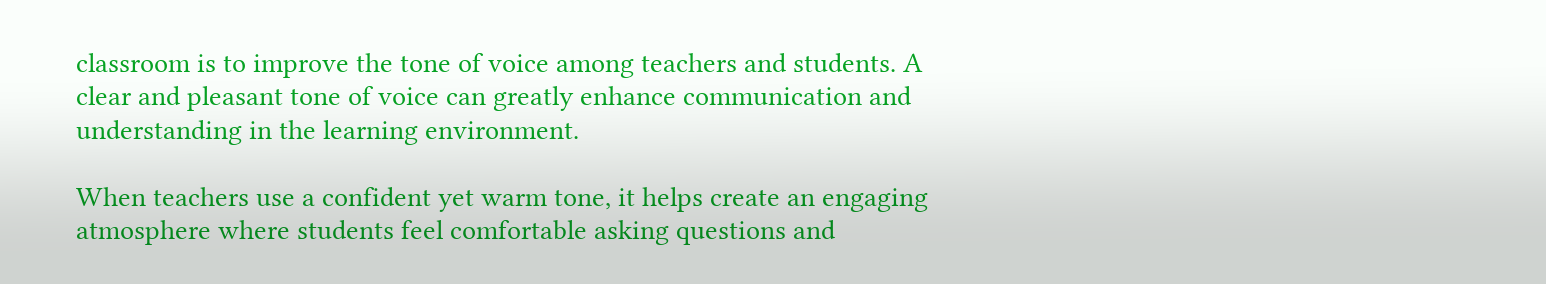classroom is to improve the tone of voice among teachers and students. A clear and pleasant tone of voice can greatly enhance communication and understanding in the learning environment.

When teachers use a confident yet warm tone, it helps create an engaging atmosphere where students feel comfortable asking questions and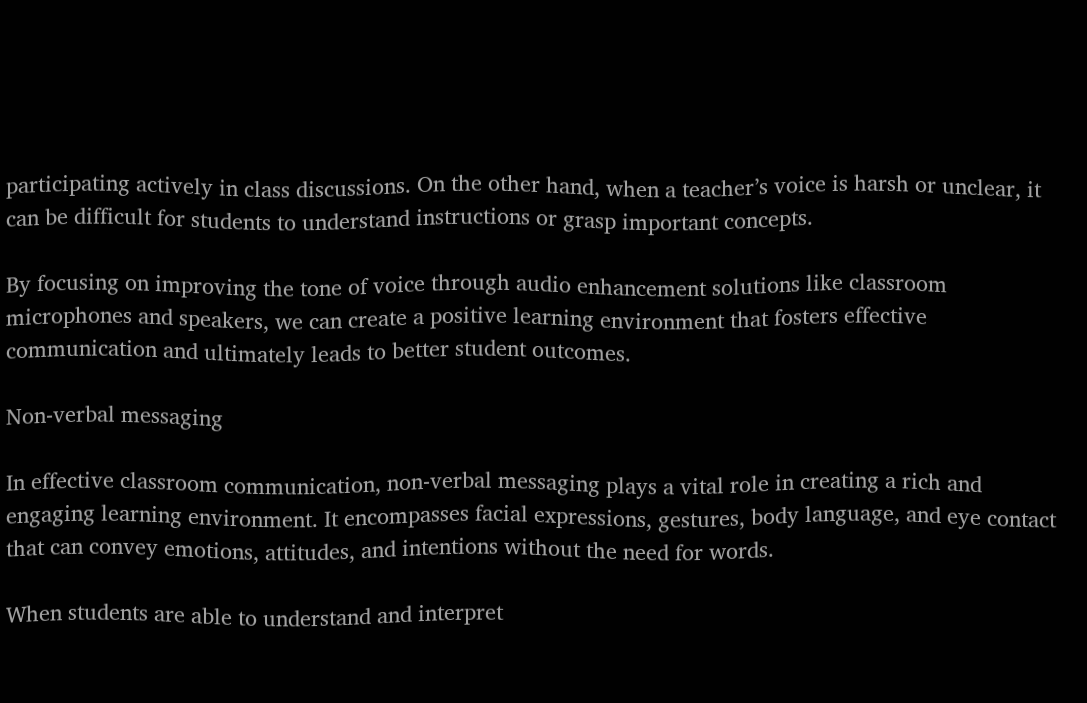participating actively in class discussions. On the other hand, when a teacher’s voice is harsh or unclear, it can be difficult for students to understand instructions or grasp important concepts.

By focusing on improving the tone of voice through audio enhancement solutions like classroom microphones and speakers, we can create a positive learning environment that fosters effective communication and ultimately leads to better student outcomes.

Non-verbal messaging

In effective classroom communication, non-verbal messaging plays a vital role in creating a rich and engaging learning environment. It encompasses facial expressions, gestures, body language, and eye contact that can convey emotions, attitudes, and intentions without the need for words.

When students are able to understand and interpret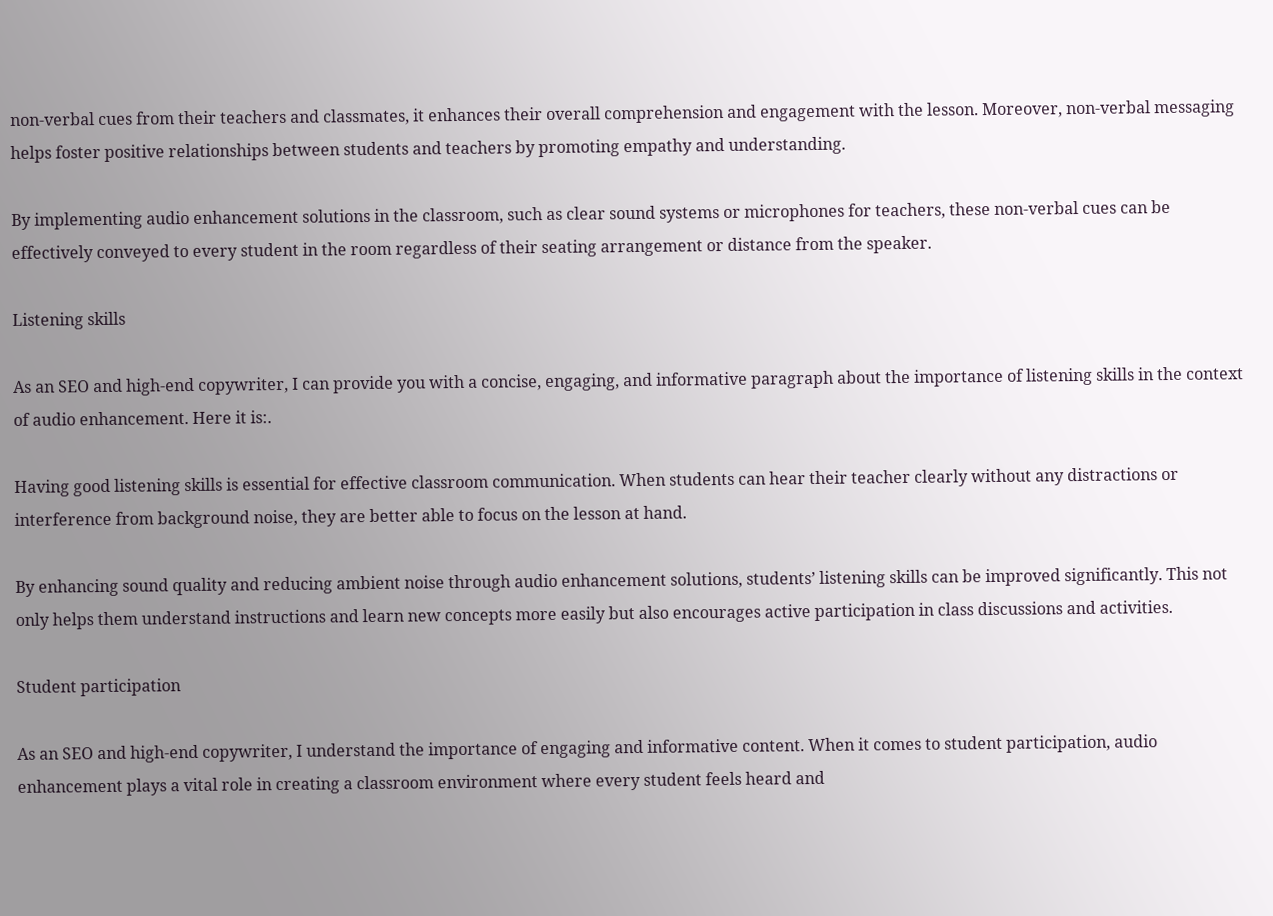non-verbal cues from their teachers and classmates, it enhances their overall comprehension and engagement with the lesson. Moreover, non-verbal messaging helps foster positive relationships between students and teachers by promoting empathy and understanding.

By implementing audio enhancement solutions in the classroom, such as clear sound systems or microphones for teachers, these non-verbal cues can be effectively conveyed to every student in the room regardless of their seating arrangement or distance from the speaker.

Listening skills

As an SEO and high-end copywriter, I can provide you with a concise, engaging, and informative paragraph about the importance of listening skills in the context of audio enhancement. Here it is:.

Having good listening skills is essential for effective classroom communication. When students can hear their teacher clearly without any distractions or interference from background noise, they are better able to focus on the lesson at hand.

By enhancing sound quality and reducing ambient noise through audio enhancement solutions, students’ listening skills can be improved significantly. This not only helps them understand instructions and learn new concepts more easily but also encourages active participation in class discussions and activities.

Student participation

As an SEO and high-end copywriter, I understand the importance of engaging and informative content. When it comes to student participation, audio enhancement plays a vital role in creating a classroom environment where every student feels heard and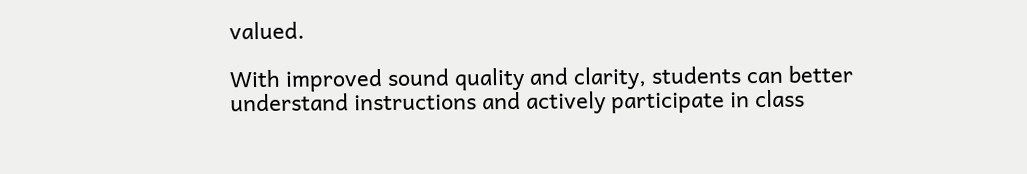valued.

With improved sound quality and clarity, students can better understand instructions and actively participate in class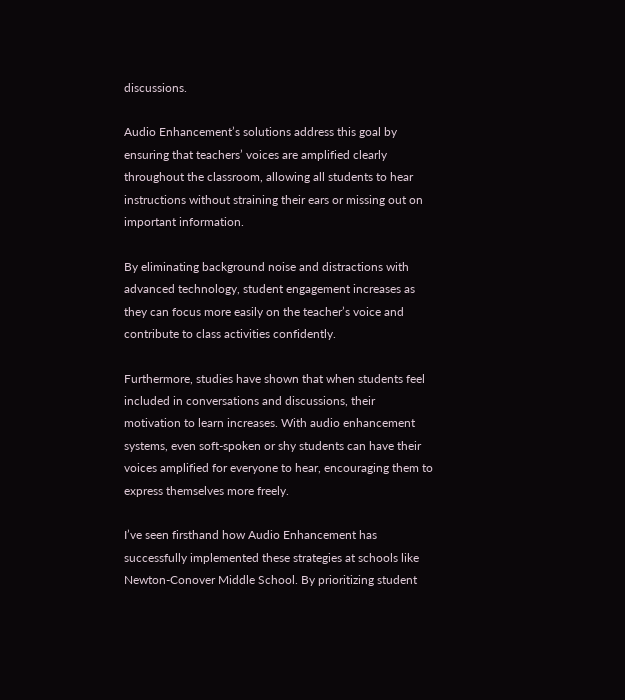discussions.

Audio Enhancement’s solutions address this goal by ensuring that teachers’ voices are amplified clearly throughout the classroom, allowing all students to hear instructions without straining their ears or missing out on important information.

By eliminating background noise and distractions with advanced technology, student engagement increases as they can focus more easily on the teacher’s voice and contribute to class activities confidently.

Furthermore, studies have shown that when students feel included in conversations and discussions, their motivation to learn increases. With audio enhancement systems, even soft-spoken or shy students can have their voices amplified for everyone to hear, encouraging them to express themselves more freely.

I’ve seen firsthand how Audio Enhancement has successfully implemented these strategies at schools like Newton-Conover Middle School. By prioritizing student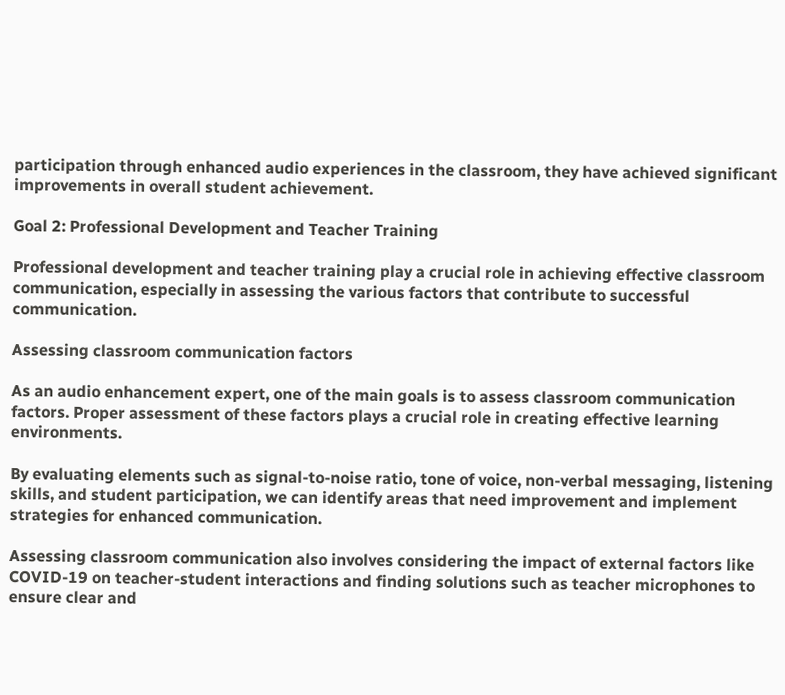participation through enhanced audio experiences in the classroom, they have achieved significant improvements in overall student achievement.

Goal 2: Professional Development and Teacher Training

Professional development and teacher training play a crucial role in achieving effective classroom communication, especially in assessing the various factors that contribute to successful communication.

Assessing classroom communication factors

As an audio enhancement expert, one of the main goals is to assess classroom communication factors. Proper assessment of these factors plays a crucial role in creating effective learning environments.

By evaluating elements such as signal-to-noise ratio, tone of voice, non-verbal messaging, listening skills, and student participation, we can identify areas that need improvement and implement strategies for enhanced communication.

Assessing classroom communication also involves considering the impact of external factors like COVID-19 on teacher-student interactions and finding solutions such as teacher microphones to ensure clear and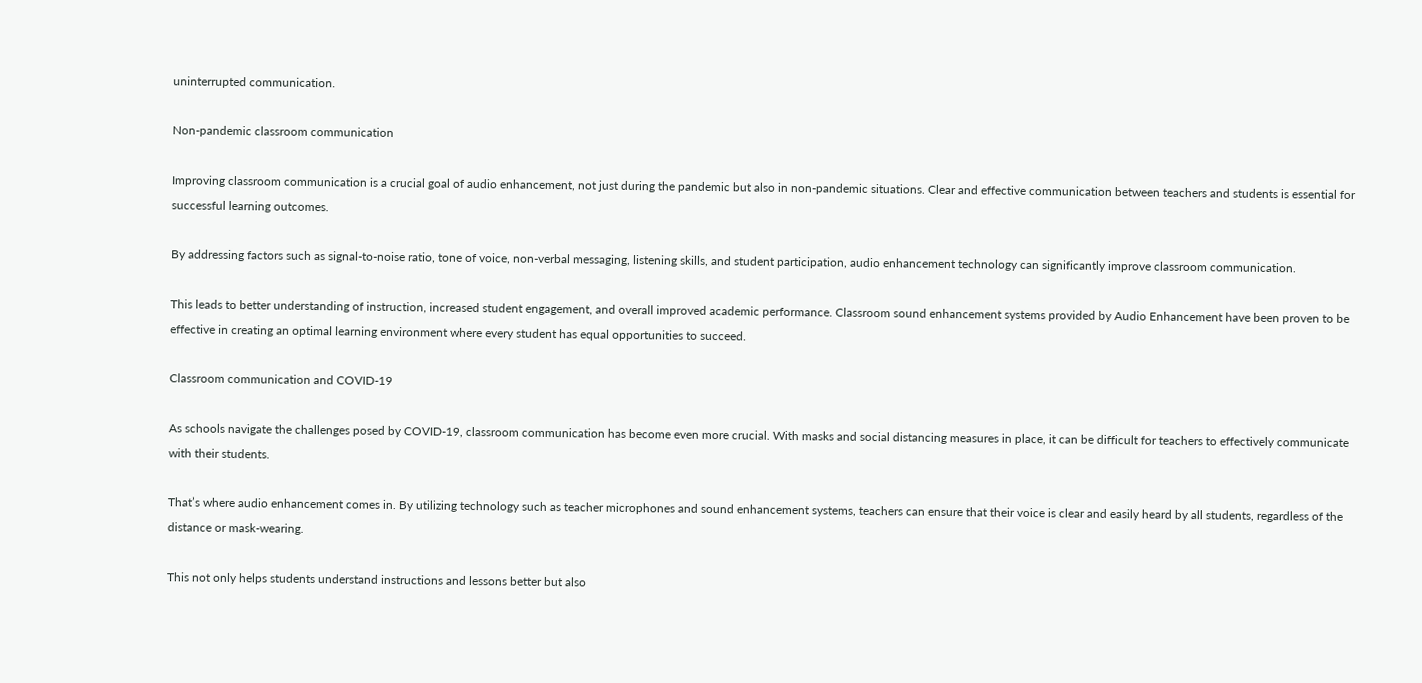uninterrupted communication.

Non-pandemic classroom communication

Improving classroom communication is a crucial goal of audio enhancement, not just during the pandemic but also in non-pandemic situations. Clear and effective communication between teachers and students is essential for successful learning outcomes.

By addressing factors such as signal-to-noise ratio, tone of voice, non-verbal messaging, listening skills, and student participation, audio enhancement technology can significantly improve classroom communication.

This leads to better understanding of instruction, increased student engagement, and overall improved academic performance. Classroom sound enhancement systems provided by Audio Enhancement have been proven to be effective in creating an optimal learning environment where every student has equal opportunities to succeed.

Classroom communication and COVID-19

As schools navigate the challenges posed by COVID-19, classroom communication has become even more crucial. With masks and social distancing measures in place, it can be difficult for teachers to effectively communicate with their students.

That’s where audio enhancement comes in. By utilizing technology such as teacher microphones and sound enhancement systems, teachers can ensure that their voice is clear and easily heard by all students, regardless of the distance or mask-wearing.

This not only helps students understand instructions and lessons better but also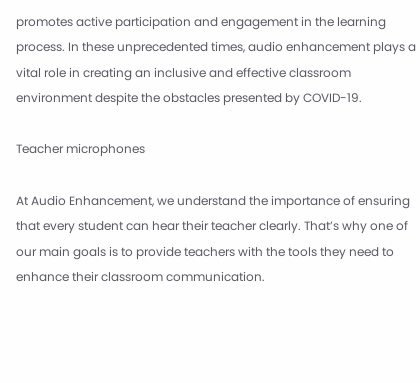promotes active participation and engagement in the learning process. In these unprecedented times, audio enhancement plays a vital role in creating an inclusive and effective classroom environment despite the obstacles presented by COVID-19.

Teacher microphones

At Audio Enhancement, we understand the importance of ensuring that every student can hear their teacher clearly. That’s why one of our main goals is to provide teachers with the tools they need to enhance their classroom communication.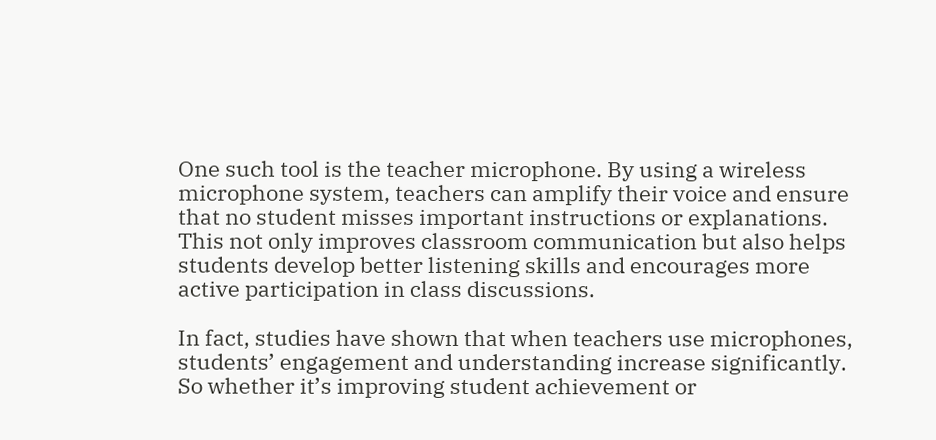One such tool is the teacher microphone. By using a wireless microphone system, teachers can amplify their voice and ensure that no student misses important instructions or explanations. This not only improves classroom communication but also helps students develop better listening skills and encourages more active participation in class discussions.

In fact, studies have shown that when teachers use microphones, students’ engagement and understanding increase significantly. So whether it’s improving student achievement or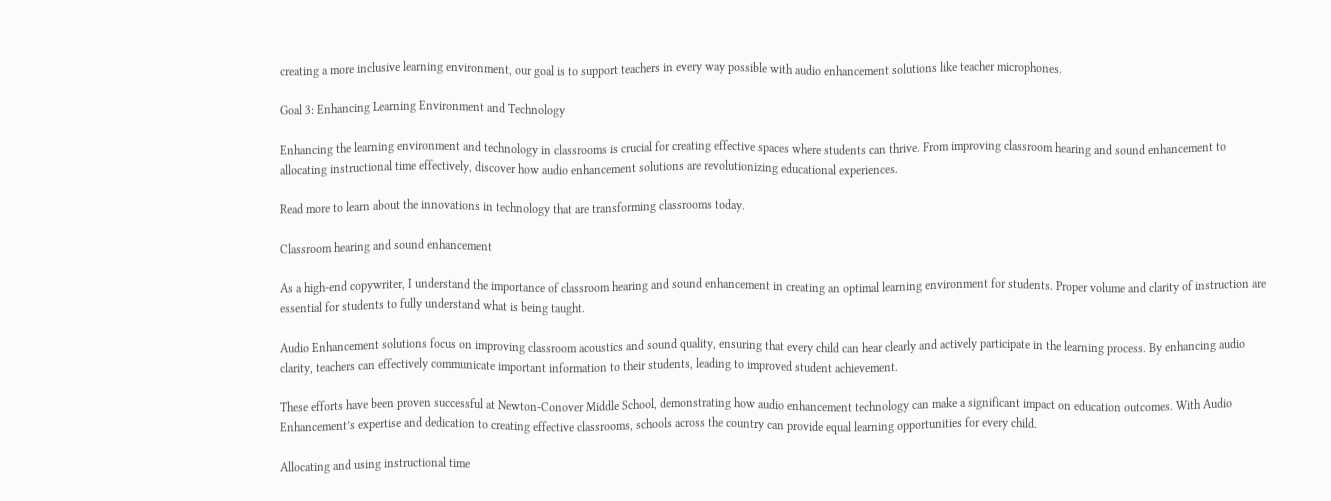creating a more inclusive learning environment, our goal is to support teachers in every way possible with audio enhancement solutions like teacher microphones.

Goal 3: Enhancing Learning Environment and Technology

Enhancing the learning environment and technology in classrooms is crucial for creating effective spaces where students can thrive. From improving classroom hearing and sound enhancement to allocating instructional time effectively, discover how audio enhancement solutions are revolutionizing educational experiences.

Read more to learn about the innovations in technology that are transforming classrooms today.

Classroom hearing and sound enhancement

As a high-end copywriter, I understand the importance of classroom hearing and sound enhancement in creating an optimal learning environment for students. Proper volume and clarity of instruction are essential for students to fully understand what is being taught.

Audio Enhancement solutions focus on improving classroom acoustics and sound quality, ensuring that every child can hear clearly and actively participate in the learning process. By enhancing audio clarity, teachers can effectively communicate important information to their students, leading to improved student achievement.

These efforts have been proven successful at Newton-Conover Middle School, demonstrating how audio enhancement technology can make a significant impact on education outcomes. With Audio Enhancement’s expertise and dedication to creating effective classrooms, schools across the country can provide equal learning opportunities for every child.

Allocating and using instructional time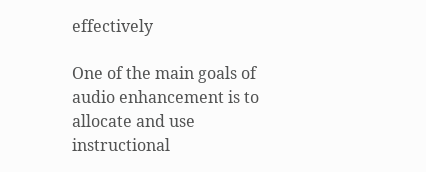effectively

One of the main goals of audio enhancement is to allocate and use instructional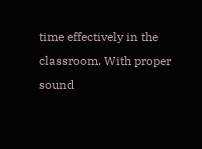time effectively in the classroom. With proper sound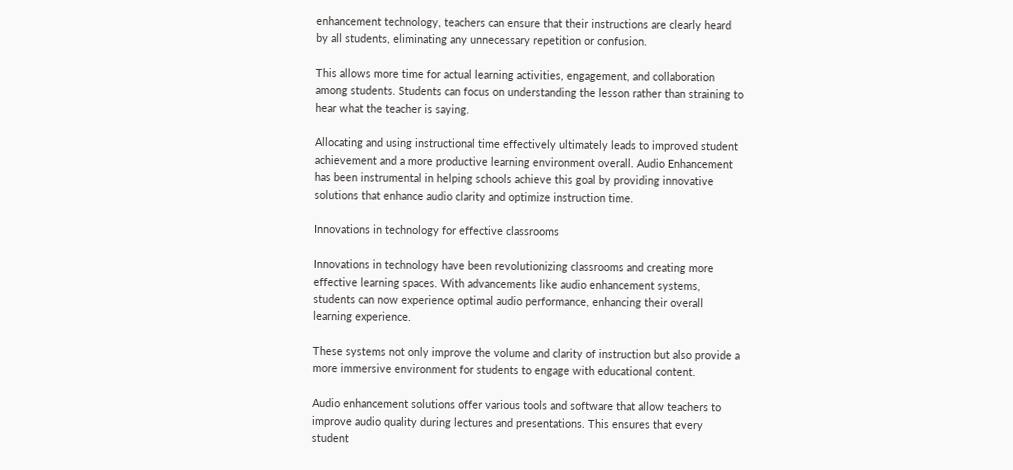enhancement technology, teachers can ensure that their instructions are clearly heard by all students, eliminating any unnecessary repetition or confusion.

This allows more time for actual learning activities, engagement, and collaboration among students. Students can focus on understanding the lesson rather than straining to hear what the teacher is saying.

Allocating and using instructional time effectively ultimately leads to improved student achievement and a more productive learning environment overall. Audio Enhancement has been instrumental in helping schools achieve this goal by providing innovative solutions that enhance audio clarity and optimize instruction time.

Innovations in technology for effective classrooms

Innovations in technology have been revolutionizing classrooms and creating more effective learning spaces. With advancements like audio enhancement systems, students can now experience optimal audio performance, enhancing their overall learning experience.

These systems not only improve the volume and clarity of instruction but also provide a more immersive environment for students to engage with educational content.

Audio enhancement solutions offer various tools and software that allow teachers to improve audio quality during lectures and presentations. This ensures that every student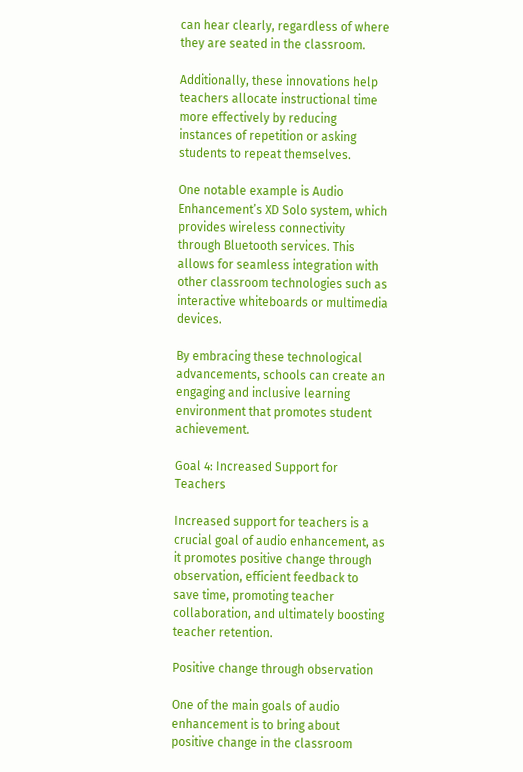can hear clearly, regardless of where they are seated in the classroom.

Additionally, these innovations help teachers allocate instructional time more effectively by reducing instances of repetition or asking students to repeat themselves.

One notable example is Audio Enhancement’s XD Solo system, which provides wireless connectivity through Bluetooth services. This allows for seamless integration with other classroom technologies such as interactive whiteboards or multimedia devices.

By embracing these technological advancements, schools can create an engaging and inclusive learning environment that promotes student achievement.

Goal 4: Increased Support for Teachers

Increased support for teachers is a crucial goal of audio enhancement, as it promotes positive change through observation, efficient feedback to save time, promoting teacher collaboration, and ultimately boosting teacher retention.

Positive change through observation

One of the main goals of audio enhancement is to bring about positive change in the classroom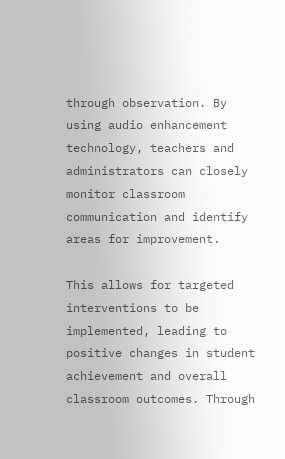through observation. By using audio enhancement technology, teachers and administrators can closely monitor classroom communication and identify areas for improvement.

This allows for targeted interventions to be implemented, leading to positive changes in student achievement and overall classroom outcomes. Through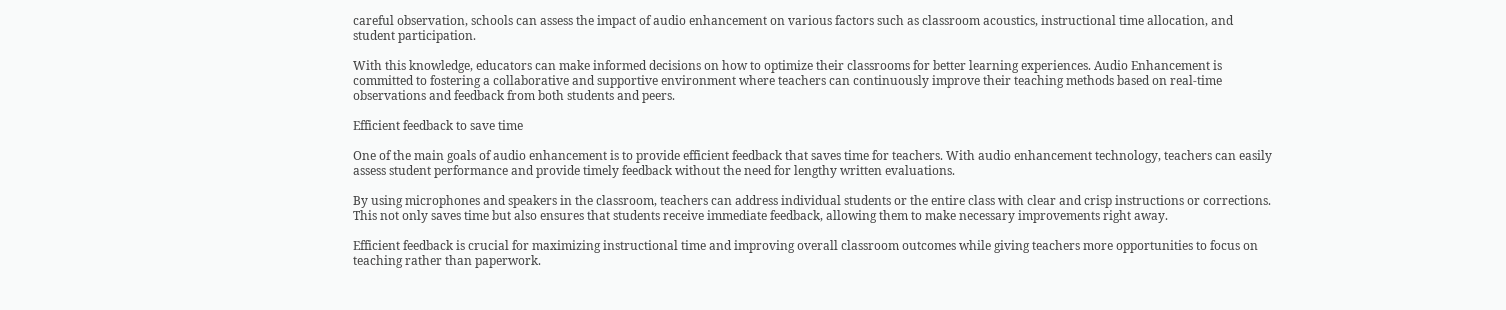careful observation, schools can assess the impact of audio enhancement on various factors such as classroom acoustics, instructional time allocation, and student participation.

With this knowledge, educators can make informed decisions on how to optimize their classrooms for better learning experiences. Audio Enhancement is committed to fostering a collaborative and supportive environment where teachers can continuously improve their teaching methods based on real-time observations and feedback from both students and peers.

Efficient feedback to save time

One of the main goals of audio enhancement is to provide efficient feedback that saves time for teachers. With audio enhancement technology, teachers can easily assess student performance and provide timely feedback without the need for lengthy written evaluations.

By using microphones and speakers in the classroom, teachers can address individual students or the entire class with clear and crisp instructions or corrections. This not only saves time but also ensures that students receive immediate feedback, allowing them to make necessary improvements right away.

Efficient feedback is crucial for maximizing instructional time and improving overall classroom outcomes while giving teachers more opportunities to focus on teaching rather than paperwork.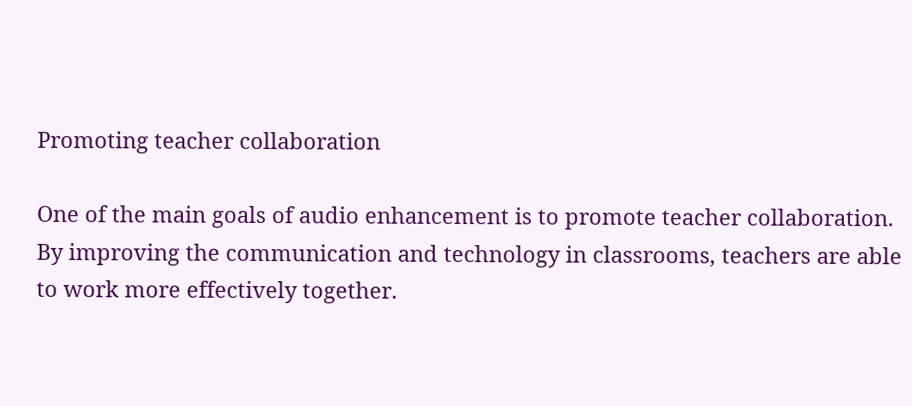Promoting teacher collaboration

One of the main goals of audio enhancement is to promote teacher collaboration. By improving the communication and technology in classrooms, teachers are able to work more effectively together.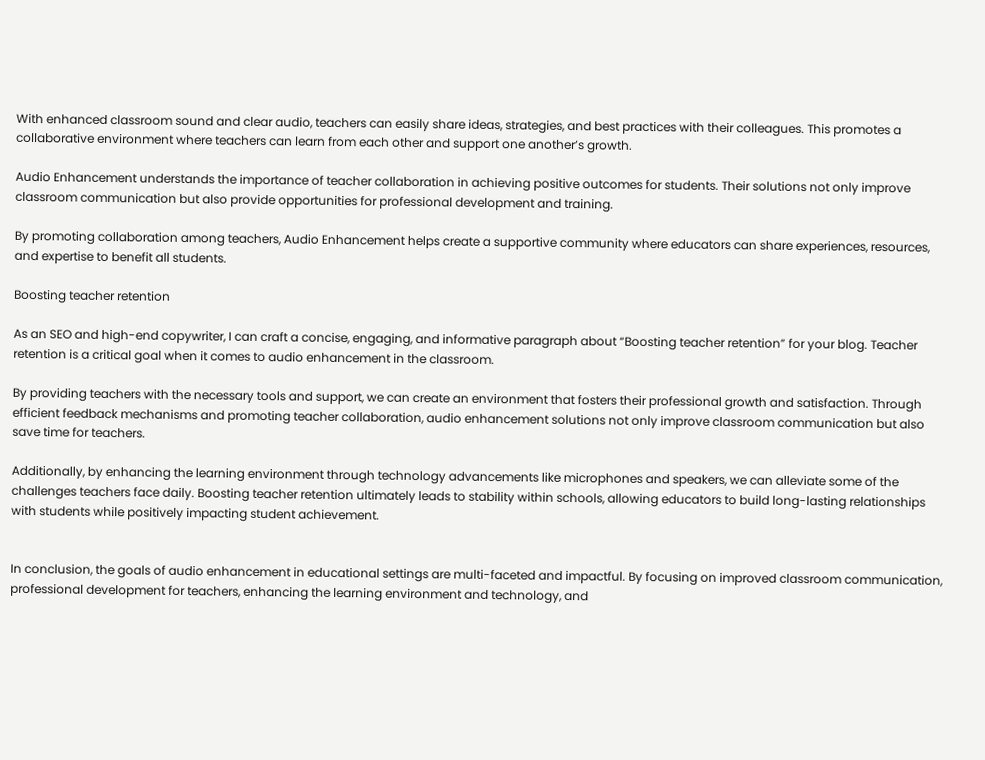With enhanced classroom sound and clear audio, teachers can easily share ideas, strategies, and best practices with their colleagues. This promotes a collaborative environment where teachers can learn from each other and support one another’s growth.

Audio Enhancement understands the importance of teacher collaboration in achieving positive outcomes for students. Their solutions not only improve classroom communication but also provide opportunities for professional development and training.

By promoting collaboration among teachers, Audio Enhancement helps create a supportive community where educators can share experiences, resources, and expertise to benefit all students.

Boosting teacher retention

As an SEO and high-end copywriter, I can craft a concise, engaging, and informative paragraph about “Boosting teacher retention” for your blog. Teacher retention is a critical goal when it comes to audio enhancement in the classroom.

By providing teachers with the necessary tools and support, we can create an environment that fosters their professional growth and satisfaction. Through efficient feedback mechanisms and promoting teacher collaboration, audio enhancement solutions not only improve classroom communication but also save time for teachers.

Additionally, by enhancing the learning environment through technology advancements like microphones and speakers, we can alleviate some of the challenges teachers face daily. Boosting teacher retention ultimately leads to stability within schools, allowing educators to build long-lasting relationships with students while positively impacting student achievement.


In conclusion, the goals of audio enhancement in educational settings are multi-faceted and impactful. By focusing on improved classroom communication, professional development for teachers, enhancing the learning environment and technology, and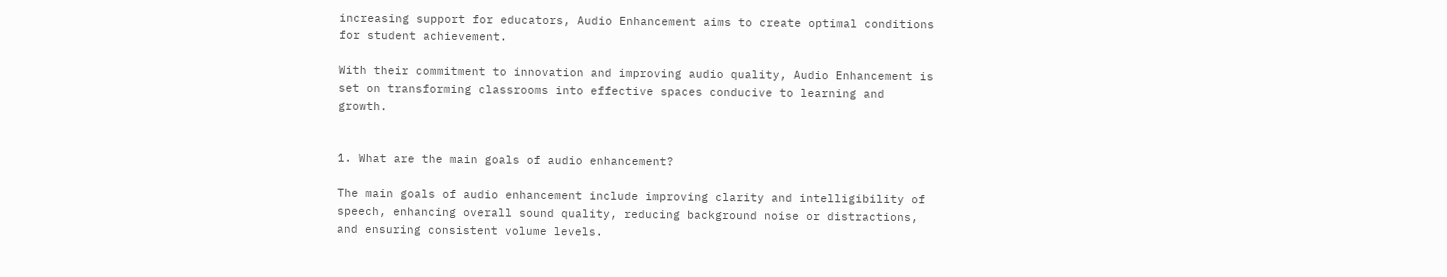increasing support for educators, Audio Enhancement aims to create optimal conditions for student achievement.

With their commitment to innovation and improving audio quality, Audio Enhancement is set on transforming classrooms into effective spaces conducive to learning and growth.


1. What are the main goals of audio enhancement?

The main goals of audio enhancement include improving clarity and intelligibility of speech, enhancing overall sound quality, reducing background noise or distractions, and ensuring consistent volume levels.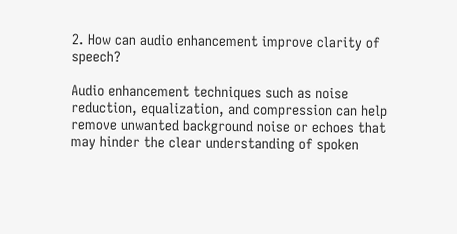2. How can audio enhancement improve clarity of speech?

Audio enhancement techniques such as noise reduction, equalization, and compression can help remove unwanted background noise or echoes that may hinder the clear understanding of spoken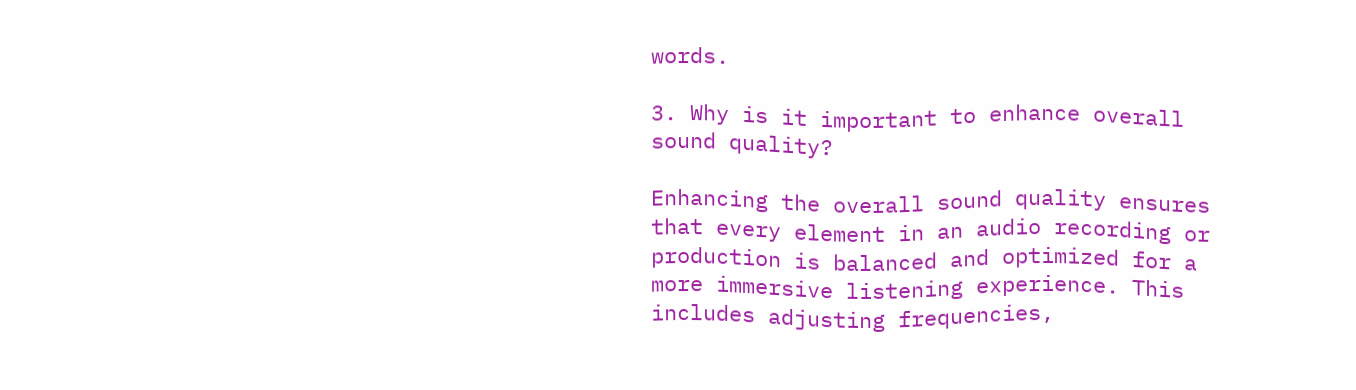words.

3. Why is it important to enhance overall sound quality?

Enhancing the overall sound quality ensures that every element in an audio recording or production is balanced and optimized for a more immersive listening experience. This includes adjusting frequencies,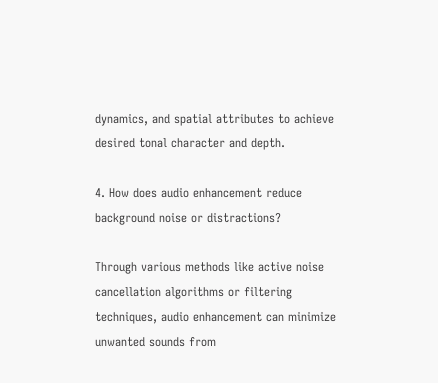dynamics, and spatial attributes to achieve desired tonal character and depth.

4. How does audio enhancement reduce background noise or distractions?

Through various methods like active noise cancellation algorithms or filtering techniques, audio enhancement can minimize unwanted sounds from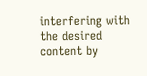interfering with the desired content by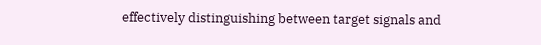effectively distinguishing between target signals and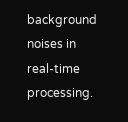background noises in real-time processing.